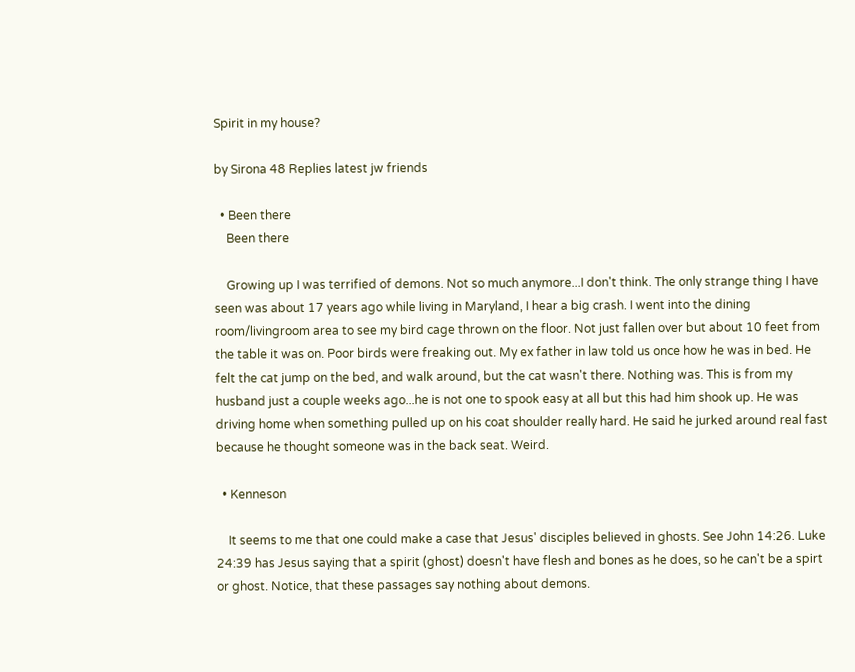Spirit in my house?

by Sirona 48 Replies latest jw friends

  • Been there
    Been there

    Growing up I was terrified of demons. Not so much anymore...I don't think. The only strange thing I have seen was about 17 years ago while living in Maryland, I hear a big crash. I went into the dining room/livingroom area to see my bird cage thrown on the floor. Not just fallen over but about 10 feet from the table it was on. Poor birds were freaking out. My ex father in law told us once how he was in bed. He felt the cat jump on the bed, and walk around, but the cat wasn't there. Nothing was. This is from my husband just a couple weeks ago...he is not one to spook easy at all but this had him shook up. He was driving home when something pulled up on his coat shoulder really hard. He said he jurked around real fast because he thought someone was in the back seat. Weird.

  • Kenneson

    It seems to me that one could make a case that Jesus' disciples believed in ghosts. See John 14:26. Luke 24:39 has Jesus saying that a spirit (ghost) doesn't have flesh and bones as he does, so he can't be a spirt or ghost. Notice, that these passages say nothing about demons.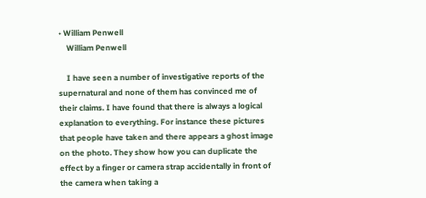• William Penwell
    William Penwell

    I have seen a number of investigative reports of the supernatural and none of them has convinced me of their claims. I have found that there is always a logical explanation to everything. For instance these pictures that people have taken and there appears a ghost image on the photo. They show how you can duplicate the effect by a finger or camera strap accidentally in front of the camera when taking a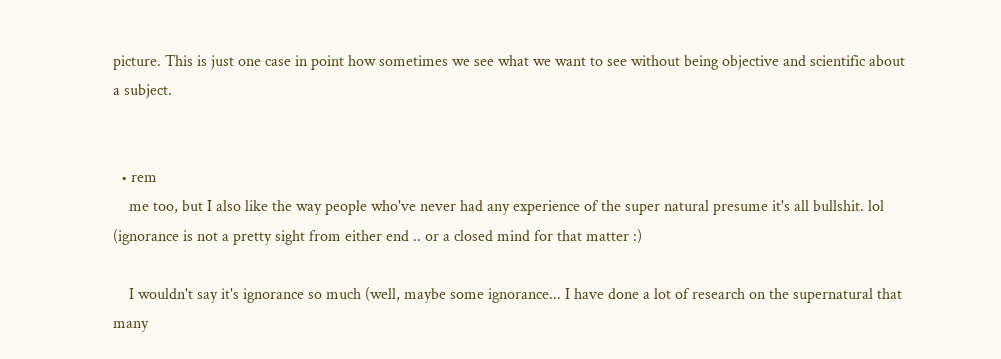picture. This is just one case in point how sometimes we see what we want to see without being objective and scientific about a subject.


  • rem
    me too, but I also like the way people who've never had any experience of the super natural presume it's all bullshit. lol (ignorance is not a pretty sight from either end .. or a closed mind for that matter :)

    I wouldn't say it's ignorance so much (well, maybe some ignorance... I have done a lot of research on the supernatural that many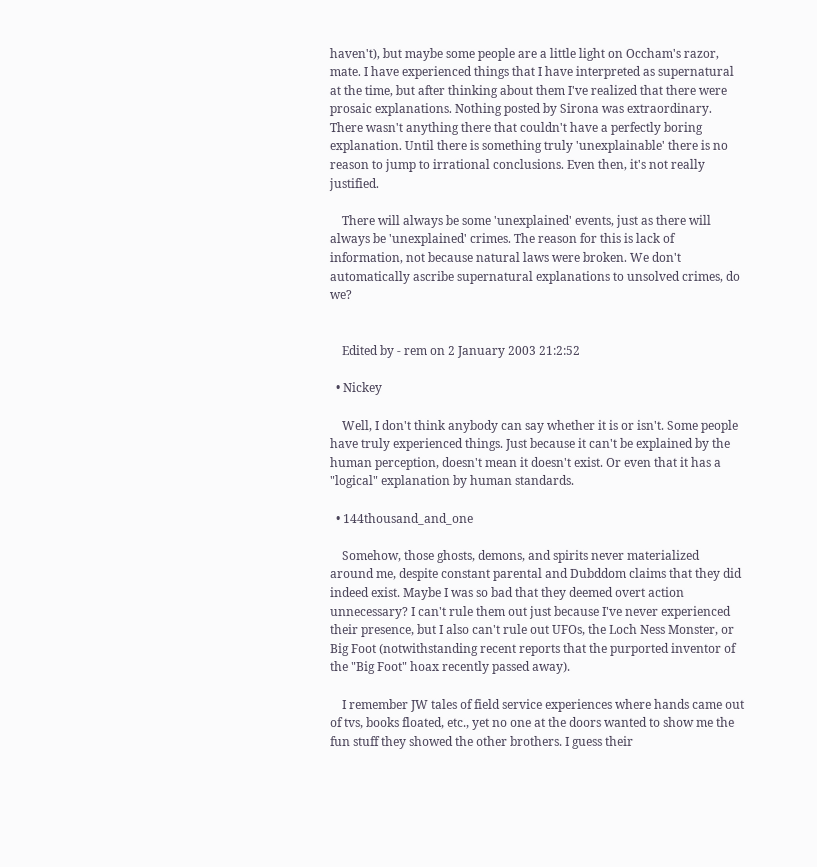haven't), but maybe some people are a little light on Occham's razor, mate. I have experienced things that I have interpreted as supernatural at the time, but after thinking about them I've realized that there were prosaic explanations. Nothing posted by Sirona was extraordinary. There wasn't anything there that couldn't have a perfectly boring explanation. Until there is something truly 'unexplainable' there is no reason to jump to irrational conclusions. Even then, it's not really justified.

    There will always be some 'unexplained' events, just as there will always be 'unexplained' crimes. The reason for this is lack of information, not because natural laws were broken. We don't automatically ascribe supernatural explanations to unsolved crimes, do we?


    Edited by - rem on 2 January 2003 21:2:52

  • Nickey

    Well, I don't think anybody can say whether it is or isn't. Some people have truly experienced things. Just because it can't be explained by the human perception, doesn't mean it doesn't exist. Or even that it has a "logical" explanation by human standards.

  • 144thousand_and_one

    Somehow, those ghosts, demons, and spirits never materialized around me, despite constant parental and Dubddom claims that they did indeed exist. Maybe I was so bad that they deemed overt action unnecessary? I can't rule them out just because I've never experienced their presence, but I also can't rule out UFOs, the Loch Ness Monster, or Big Foot (notwithstanding recent reports that the purported inventor of the "Big Foot" hoax recently passed away).

    I remember JW tales of field service experiences where hands came out of tvs, books floated, etc., yet no one at the doors wanted to show me the fun stuff they showed the other brothers. I guess their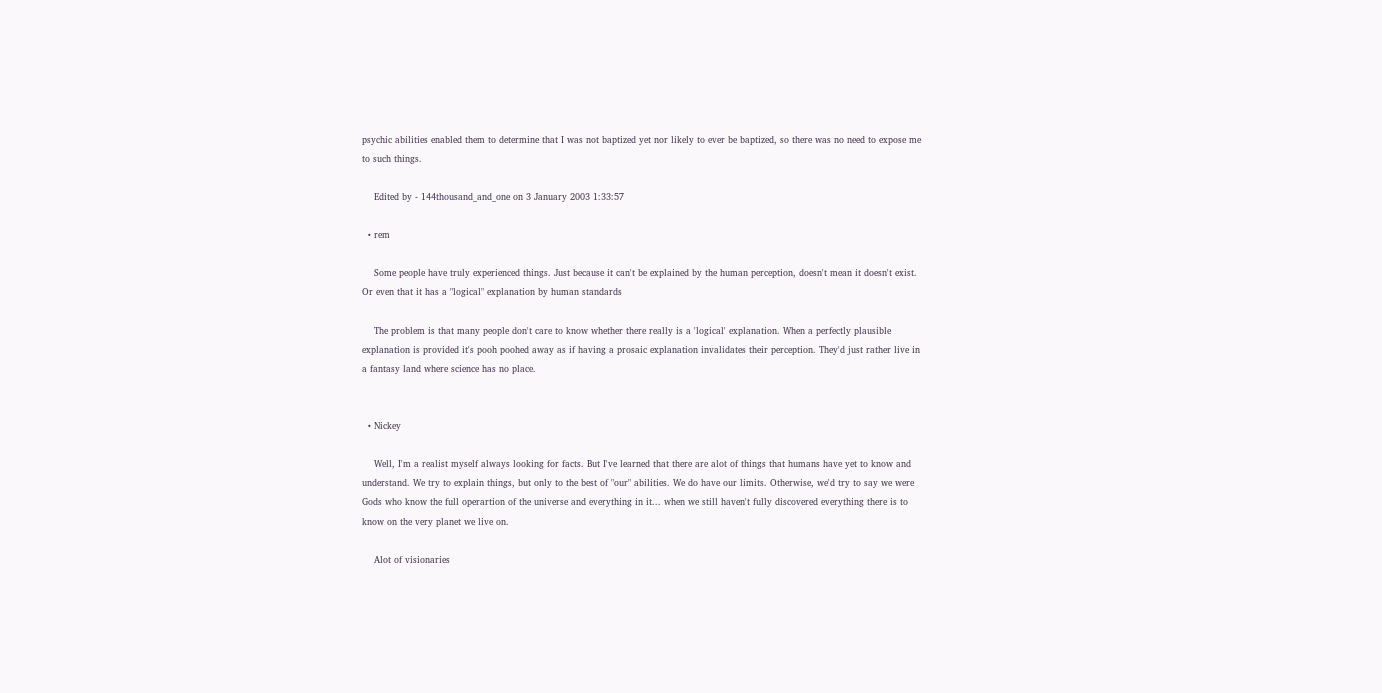psychic abilities enabled them to determine that I was not baptized yet nor likely to ever be baptized, so there was no need to expose me to such things.

    Edited by - 144thousand_and_one on 3 January 2003 1:33:57

  • rem

    Some people have truly experienced things. Just because it can't be explained by the human perception, doesn't mean it doesn't exist. Or even that it has a "logical" explanation by human standards

    The problem is that many people don't care to know whether there really is a 'logical' explanation. When a perfectly plausible explanation is provided it's pooh poohed away as if having a prosaic explanation invalidates their perception. They'd just rather live in a fantasy land where science has no place.


  • Nickey

    Well, I'm a realist myself always looking for facts. But I've learned that there are alot of things that humans have yet to know and understand. We try to explain things, but only to the best of "our" abilities. We do have our limits. Otherwise, we'd try to say we were Gods who know the full operartion of the universe and everything in it... when we still haven't fully discovered everything there is to know on the very planet we live on.

    Alot of visionaries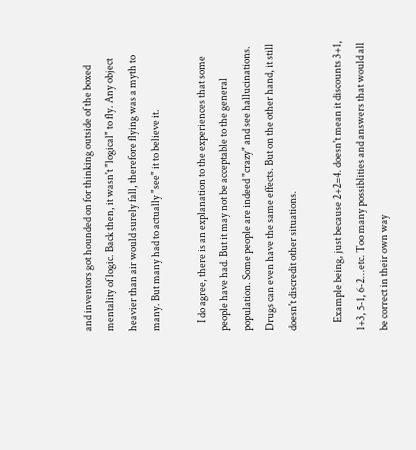and inventors got hounded on for thinking outside of the boxed mentality of logic. Back then, it wasn't "logical" to fly. Any object heavier than air would surely fall, therefore flying was a myth to many. But many had to actually "see" it to believe it.

    I do agree, there is an explanation to the experiences that some people have had. But it may not be acceptable to the general population. Some people are indeed "crazy" and see hallucinations. Drugs can even have the same effects. But on the other hand, it still doesn't discredit other situations.

    Example being, just because 2+2=4. doesn't mean it discounts 3+1, 1+3, 5-1, 6-2...etc. Too many possiblities and answers that would all be correct in their own way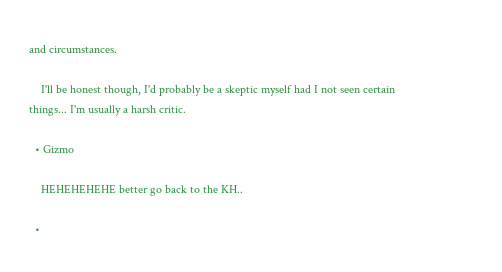and circumstances.

    I'll be honest though, I'd probably be a skeptic myself had I not seen certain things... I'm usually a harsh critic.

  • Gizmo

    HEHEHEHEHE better go back to the KH..

  •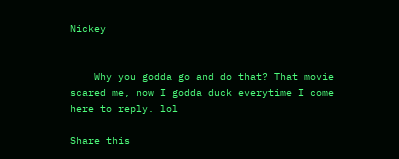Nickey


    Why you godda go and do that? That movie scared me, now I godda duck everytime I come here to reply. lol

Share this